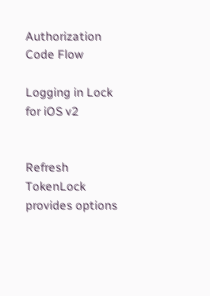Authorization Code Flow

Logging in Lock for iOS v2


Refresh TokenLock provides options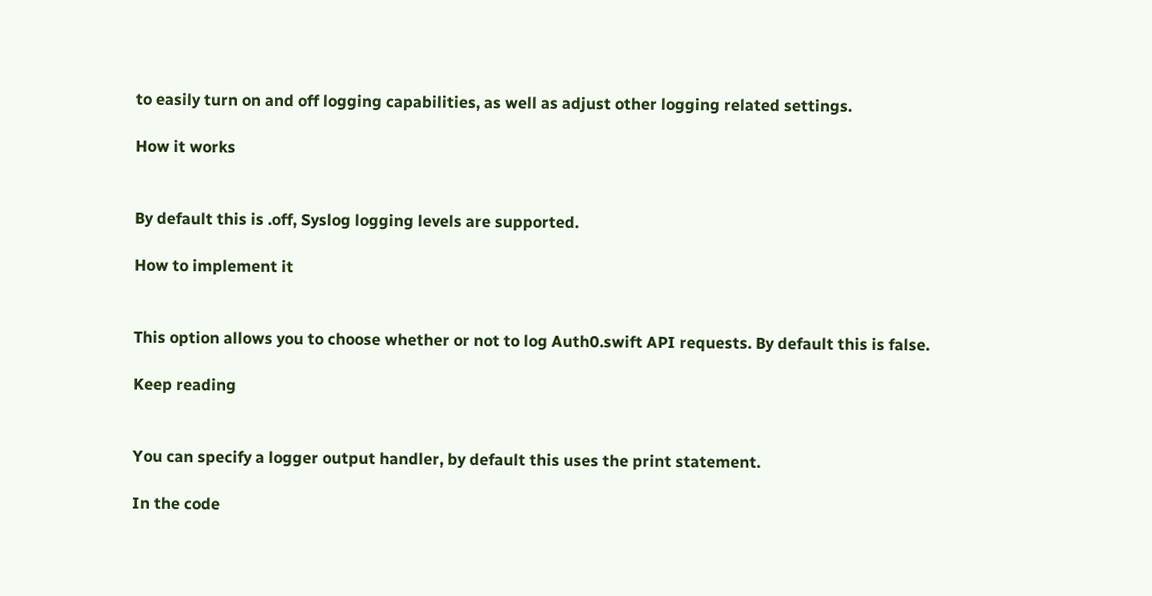to easily turn on and off logging capabilities, as well as adjust other logging related settings.

How it works


By default this is .off, Syslog logging levels are supported.

How to implement it


This option allows you to choose whether or not to log Auth0.swift API requests. By default this is false.

Keep reading


You can specify a logger output handler, by default this uses the print statement.

In the code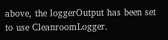above, the loggerOutput has been set to use CleanroomLogger.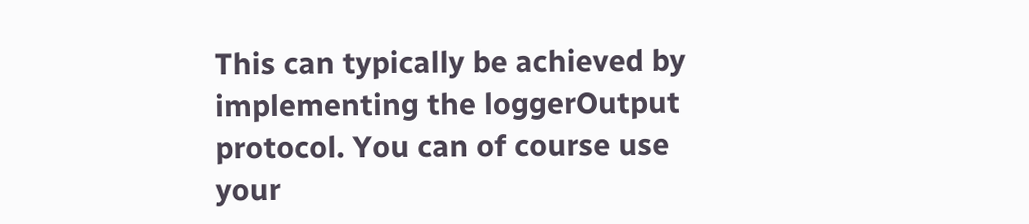This can typically be achieved by implementing the loggerOutput protocol. You can of course use your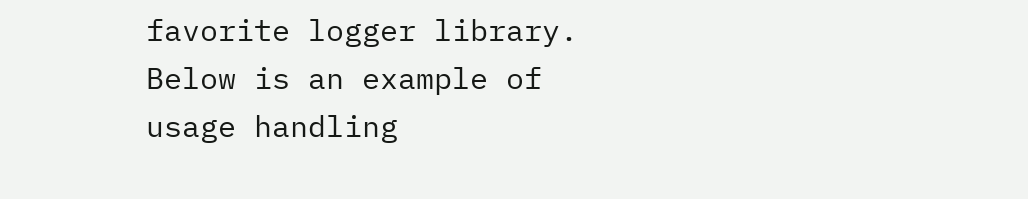favorite logger library. Below is an example of usage handling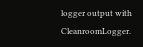logger output with CleanroomLogger.